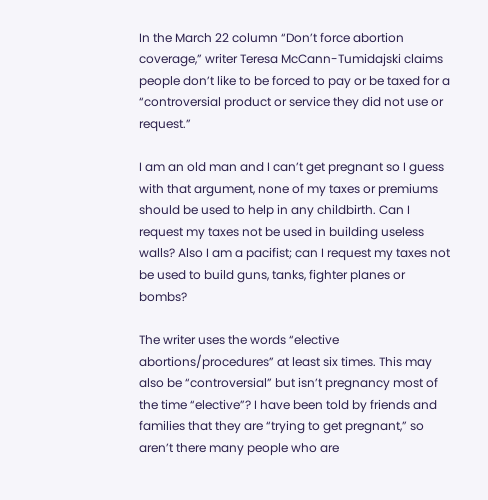In the March 22 column “Don’t force abortion coverage,” writer Teresa McCann-Tumidajski claims people don’t like to be forced to pay or be taxed for a “controversial product or service they did not use or request.”

I am an old man and I can’t get pregnant so I guess with that argument, none of my taxes or premiums should be used to help in any childbirth. Can I request my taxes not be used in building useless walls? Also I am a pacifist; can I request my taxes not be used to build guns, tanks, fighter planes or bombs?

The writer uses the words “elective abortions/procedures” at least six times. This may also be “controversial” but isn’t pregnancy most of the time “elective”? I have been told by friends and families that they are “trying to get pregnant,” so aren’t there many people who are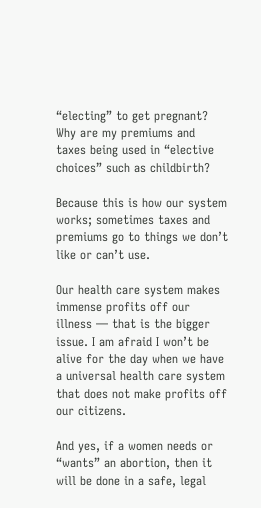“electing” to get pregnant? Why are my premiums and taxes being used in “elective choices” such as childbirth?

Because this is how our system works; sometimes taxes and premiums go to things we don’t like or can’t use.

Our health care system makes immense profits off our illness — that is the bigger issue. I am afraid I won’t be alive for the day when we have a universal health care system that does not make profits off our citizens.

And yes, if a women needs or “wants” an abortion, then it will be done in a safe, legal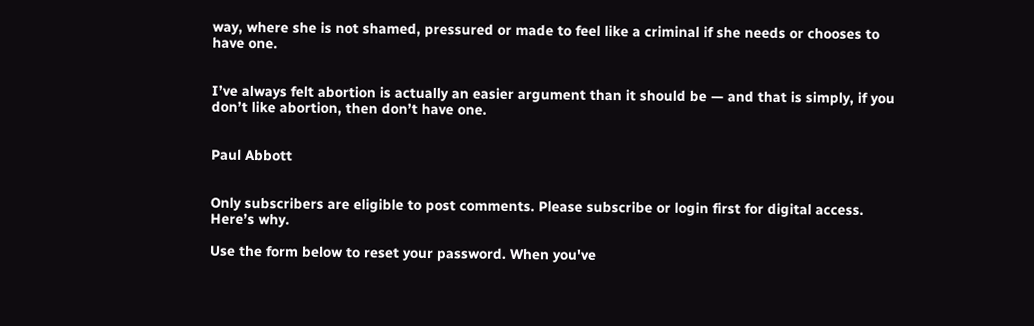way, where she is not shamed, pressured or made to feel like a criminal if she needs or chooses to have one.


I’ve always felt abortion is actually an easier argument than it should be — and that is simply, if you don’t like abortion, then don’t have one.


Paul Abbott


Only subscribers are eligible to post comments. Please subscribe or login first for digital access. Here’s why.

Use the form below to reset your password. When you've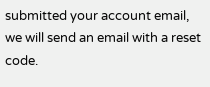submitted your account email, we will send an email with a reset code.